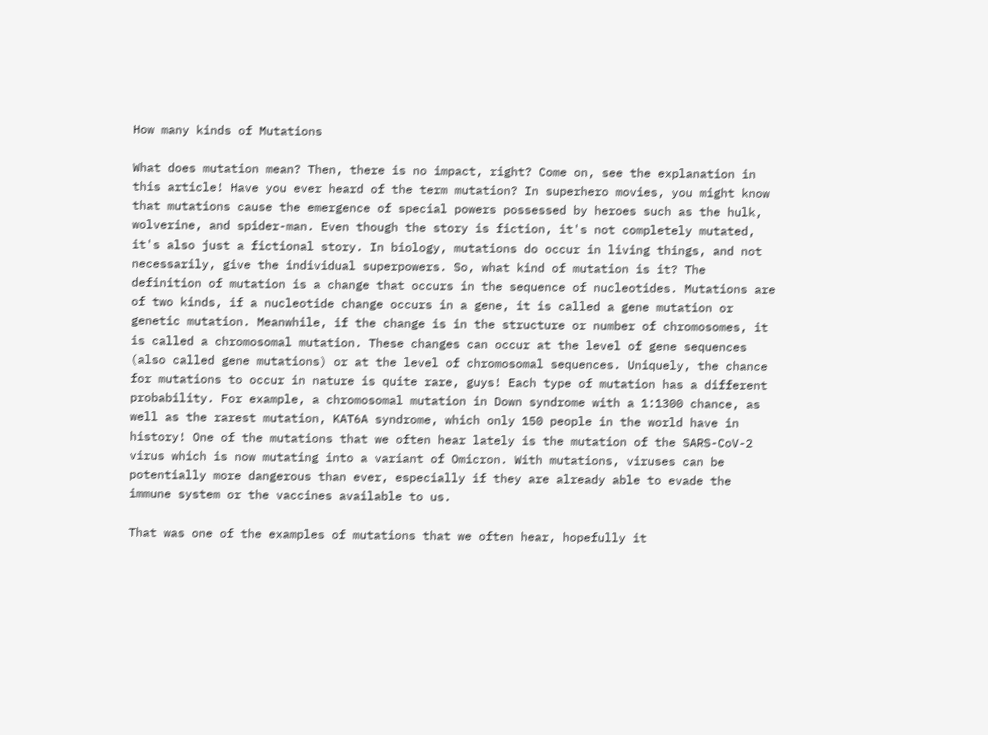How many kinds of Mutations

What does mutation mean? Then, there is no impact, right? Come on, see the explanation in this article! Have you ever heard of the term mutation? In superhero movies, you might know that mutations cause the emergence of special powers possessed by heroes such as the hulk, wolverine, and spider-man. Even though the story is fiction, it's not completely mutated, it's also just a fictional story. In biology, mutations do occur in living things, and not necessarily, give the individual superpowers. So, what kind of mutation is it? The definition of mutation is a change that occurs in the sequence of nucleotides. Mutations are of two kinds, if a nucleotide change occurs in a gene, it is called a gene mutation or genetic mutation. Meanwhile, if the change is in the structure or number of chromosomes, it is called a chromosomal mutation. These changes can occur at the level of gene sequences (also called gene mutations) or at the level of chromosomal sequences. Uniquely, the chance for mutations to occur in nature is quite rare, guys! Each type of mutation has a different probability. For example, a chromosomal mutation in Down syndrome with a 1:1300 chance, as well as the rarest mutation, KAT6A syndrome, which only 150 people in the world have in history! One of the mutations that we often hear lately is the mutation of the SARS-CoV-2 virus which is now mutating into a variant of Omicron. With mutations, viruses can be potentially more dangerous than ever, especially if they are already able to evade the immune system or the vaccines available to us.

That was one of the examples of mutations that we often hear, hopefully it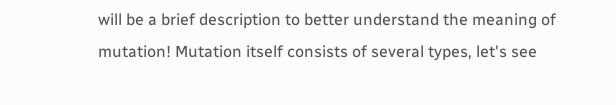will be a brief description to better understand the meaning of mutation! Mutation itself consists of several types, let's see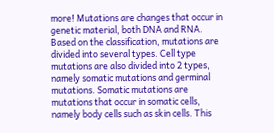more! Mutations are changes that occur in genetic material, both DNA and RNA. Based on the classification, mutations are divided into several types. Cell type mutations are also divided into 2 types, namely somatic mutations and germinal mutations. Somatic mutations are mutations that occur in somatic cells, namely body cells such as skin cells. This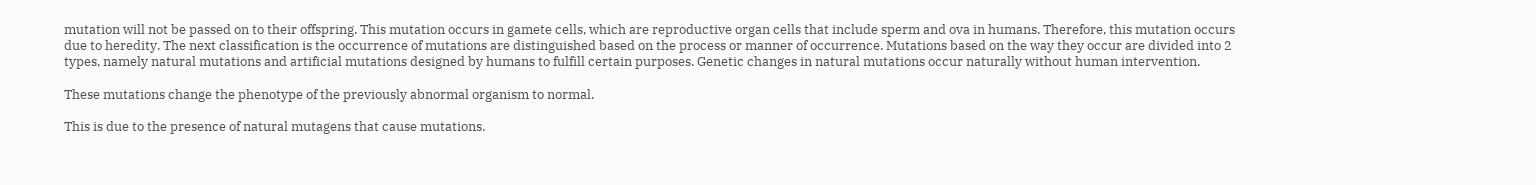mutation will not be passed on to their offspring. This mutation occurs in gamete cells, which are reproductive organ cells that include sperm and ova in humans. Therefore, this mutation occurs due to heredity. The next classification is the occurrence of mutations are distinguished based on the process or manner of occurrence. Mutations based on the way they occur are divided into 2 types, namely natural mutations and artificial mutations designed by humans to fulfill certain purposes. Genetic changes in natural mutations occur naturally without human intervention.

These mutations change the phenotype of the previously abnormal organism to normal.

This is due to the presence of natural mutagens that cause mutations.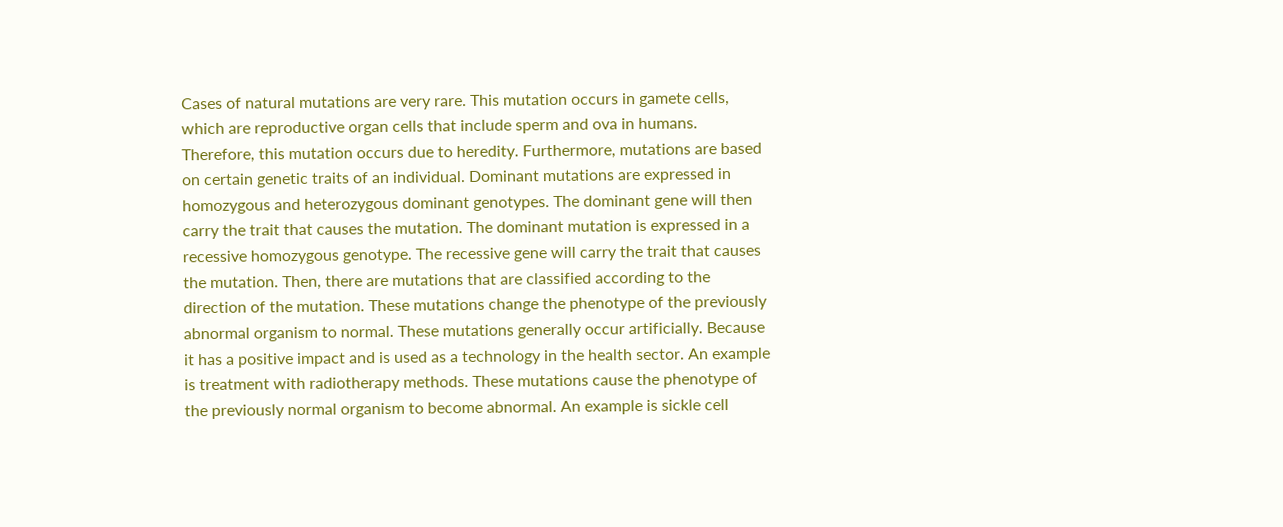Cases of natural mutations are very rare. This mutation occurs in gamete cells, which are reproductive organ cells that include sperm and ova in humans. Therefore, this mutation occurs due to heredity. Furthermore, mutations are based on certain genetic traits of an individual. Dominant mutations are expressed in homozygous and heterozygous dominant genotypes. The dominant gene will then carry the trait that causes the mutation. The dominant mutation is expressed in a recessive homozygous genotype. The recessive gene will carry the trait that causes the mutation. Then, there are mutations that are classified according to the direction of the mutation. These mutations change the phenotype of the previously abnormal organism to normal. These mutations generally occur artificially. Because it has a positive impact and is used as a technology in the health sector. An example is treatment with radiotherapy methods. These mutations cause the phenotype of the previously normal organism to become abnormal. An example is sickle cell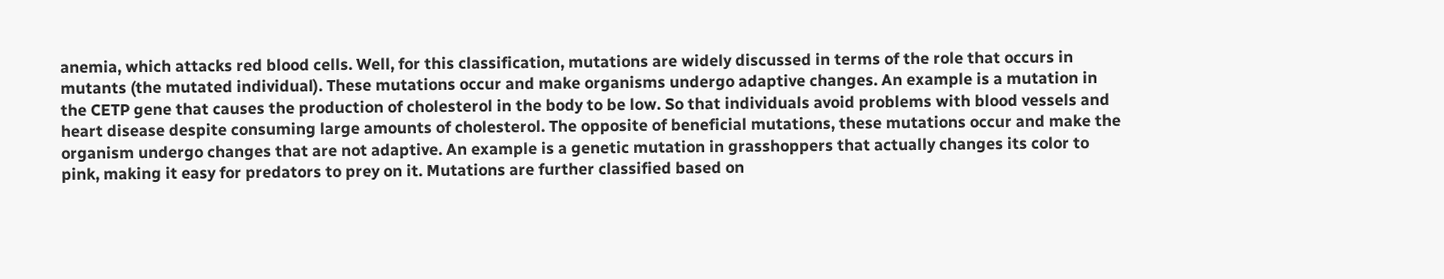anemia, which attacks red blood cells. Well, for this classification, mutations are widely discussed in terms of the role that occurs in mutants (the mutated individual). These mutations occur and make organisms undergo adaptive changes. An example is a mutation in the CETP gene that causes the production of cholesterol in the body to be low. So that individuals avoid problems with blood vessels and heart disease despite consuming large amounts of cholesterol. The opposite of beneficial mutations, these mutations occur and make the organism undergo changes that are not adaptive. An example is a genetic mutation in grasshoppers that actually changes its color to pink, making it easy for predators to prey on it. Mutations are further classified based on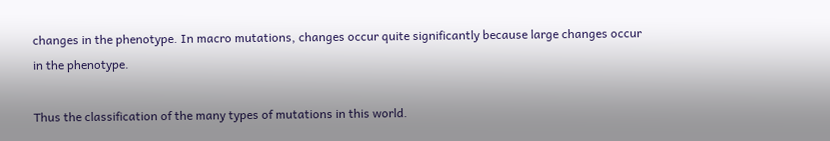changes in the phenotype. In macro mutations, changes occur quite significantly because large changes occur in the phenotype.

Thus the classification of the many types of mutations in this world.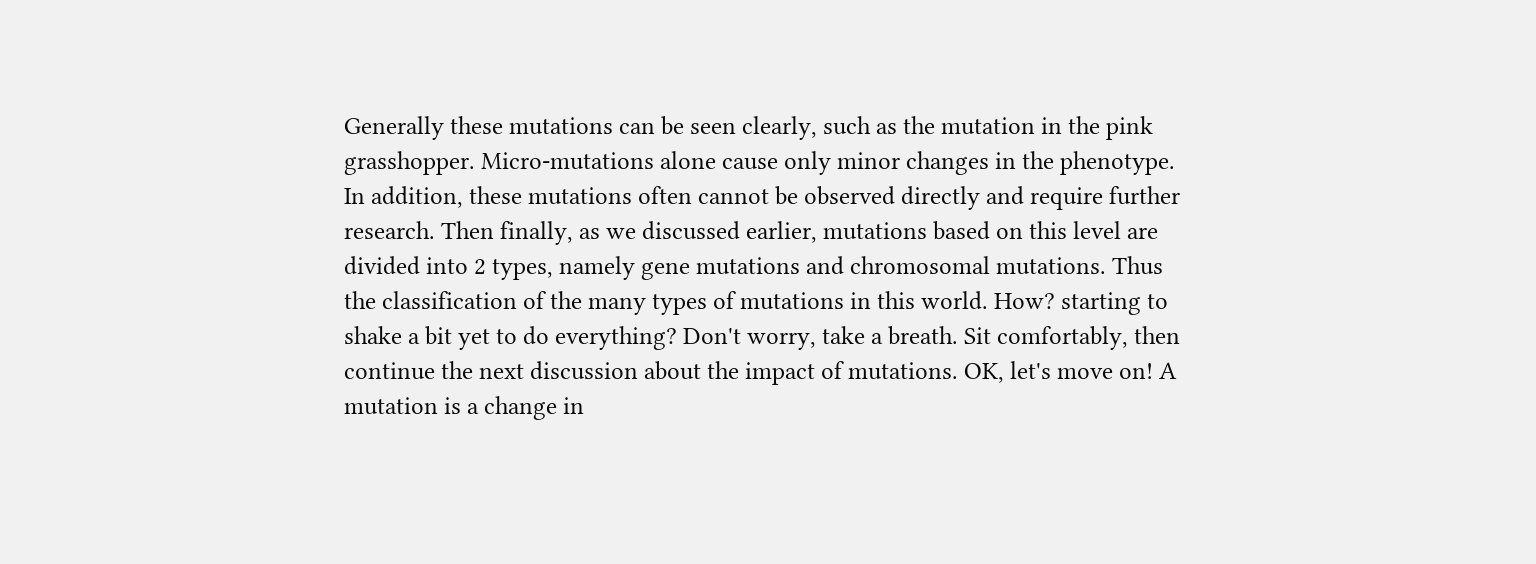Generally these mutations can be seen clearly, such as the mutation in the pink grasshopper. Micro-mutations alone cause only minor changes in the phenotype. In addition, these mutations often cannot be observed directly and require further research. Then finally, as we discussed earlier, mutations based on this level are divided into 2 types, namely gene mutations and chromosomal mutations. Thus the classification of the many types of mutations in this world. How? starting to shake a bit yet to do everything? Don't worry, take a breath. Sit comfortably, then continue the next discussion about the impact of mutations. OK, let's move on! A mutation is a change in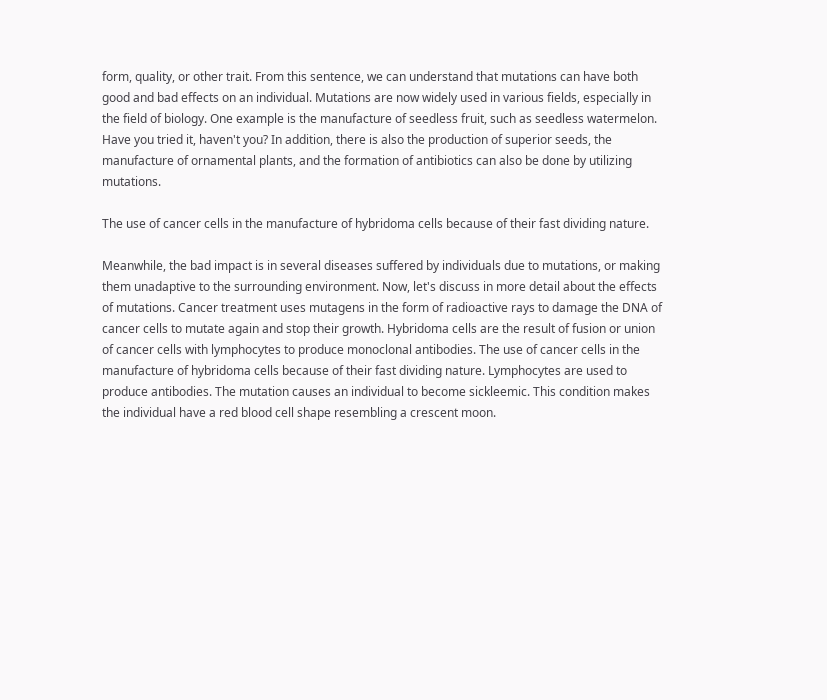form, quality, or other trait. From this sentence, we can understand that mutations can have both good and bad effects on an individual. Mutations are now widely used in various fields, especially in the field of biology. One example is the manufacture of seedless fruit, such as seedless watermelon. Have you tried it, haven't you? In addition, there is also the production of superior seeds, the manufacture of ornamental plants, and the formation of antibiotics can also be done by utilizing mutations.

The use of cancer cells in the manufacture of hybridoma cells because of their fast dividing nature.

Meanwhile, the bad impact is in several diseases suffered by individuals due to mutations, or making them unadaptive to the surrounding environment. Now, let's discuss in more detail about the effects of mutations. Cancer treatment uses mutagens in the form of radioactive rays to damage the DNA of cancer cells to mutate again and stop their growth. Hybridoma cells are the result of fusion or union of cancer cells with lymphocytes to produce monoclonal antibodies. The use of cancer cells in the manufacture of hybridoma cells because of their fast dividing nature. Lymphocytes are used to produce antibodies. The mutation causes an individual to become sickleemic. This condition makes the individual have a red blood cell shape resembling a crescent moon.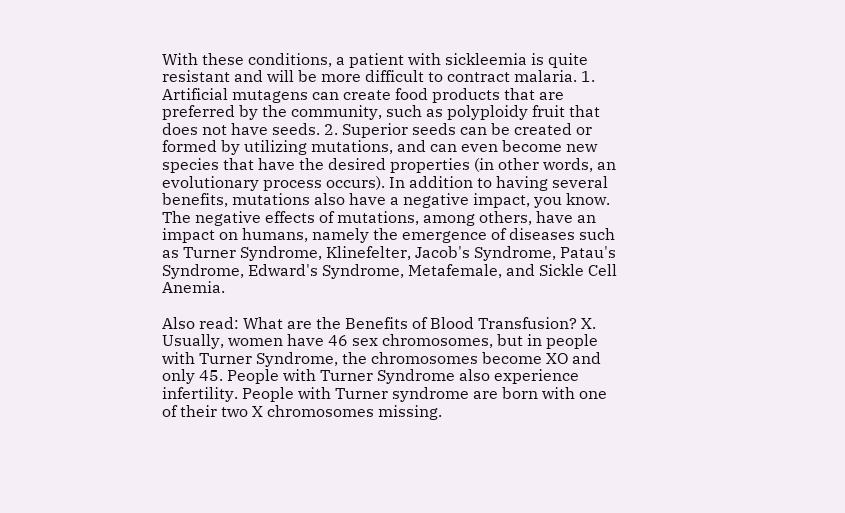With these conditions, a patient with sickleemia is quite resistant and will be more difficult to contract malaria. 1. Artificial mutagens can create food products that are preferred by the community, such as polyploidy fruit that does not have seeds. 2. Superior seeds can be created or formed by utilizing mutations, and can even become new species that have the desired properties (in other words, an evolutionary process occurs). In addition to having several benefits, mutations also have a negative impact, you know. The negative effects of mutations, among others, have an impact on humans, namely the emergence of diseases such as Turner Syndrome, Klinefelter, Jacob's Syndrome, Patau's Syndrome, Edward's Syndrome, Metafemale, and Sickle Cell Anemia.

Also read: What are the Benefits of Blood Transfusion? X. Usually, women have 46 sex chromosomes, but in people with Turner Syndrome, the chromosomes become XO and only 45. People with Turner Syndrome also experience infertility. People with Turner syndrome are born with one of their two X chromosomes missing.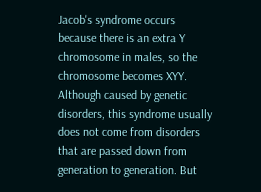Jacob's syndrome occurs because there is an extra Y chromosome in males, so the chromosome becomes XYY. Although caused by genetic disorders, this syndrome usually does not come from disorders that are passed down from generation to generation. But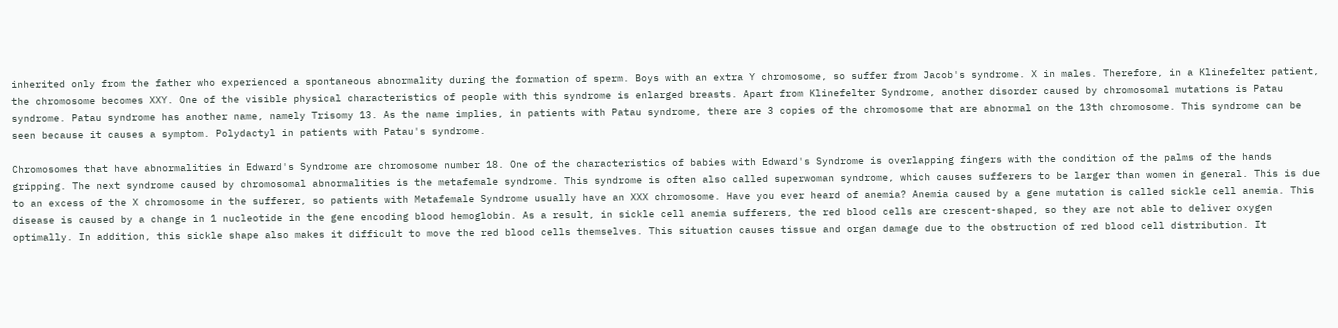inherited only from the father who experienced a spontaneous abnormality during the formation of sperm. Boys with an extra Y chromosome, so suffer from Jacob's syndrome. X in males. Therefore, in a Klinefelter patient, the chromosome becomes XXY. One of the visible physical characteristics of people with this syndrome is enlarged breasts. Apart from Klinefelter Syndrome, another disorder caused by chromosomal mutations is Patau syndrome. Patau syndrome has another name, namely Trisomy 13. As the name implies, in patients with Patau syndrome, there are 3 copies of the chromosome that are abnormal on the 13th chromosome. This syndrome can be seen because it causes a symptom. Polydactyl in patients with Patau's syndrome.

Chromosomes that have abnormalities in Edward's Syndrome are chromosome number 18. One of the characteristics of babies with Edward's Syndrome is overlapping fingers with the condition of the palms of the hands gripping. The next syndrome caused by chromosomal abnormalities is the metafemale syndrome. This syndrome is often also called superwoman syndrome, which causes sufferers to be larger than women in general. This is due to an excess of the X chromosome in the sufferer, so patients with Metafemale Syndrome usually have an XXX chromosome. Have you ever heard of anemia? Anemia caused by a gene mutation is called sickle cell anemia. This disease is caused by a change in 1 nucleotide in the gene encoding blood hemoglobin. As a result, in sickle cell anemia sufferers, the red blood cells are crescent-shaped, so they are not able to deliver oxygen optimally. In addition, this sickle shape also makes it difficult to move the red blood cells themselves. This situation causes tissue and organ damage due to the obstruction of red blood cell distribution. It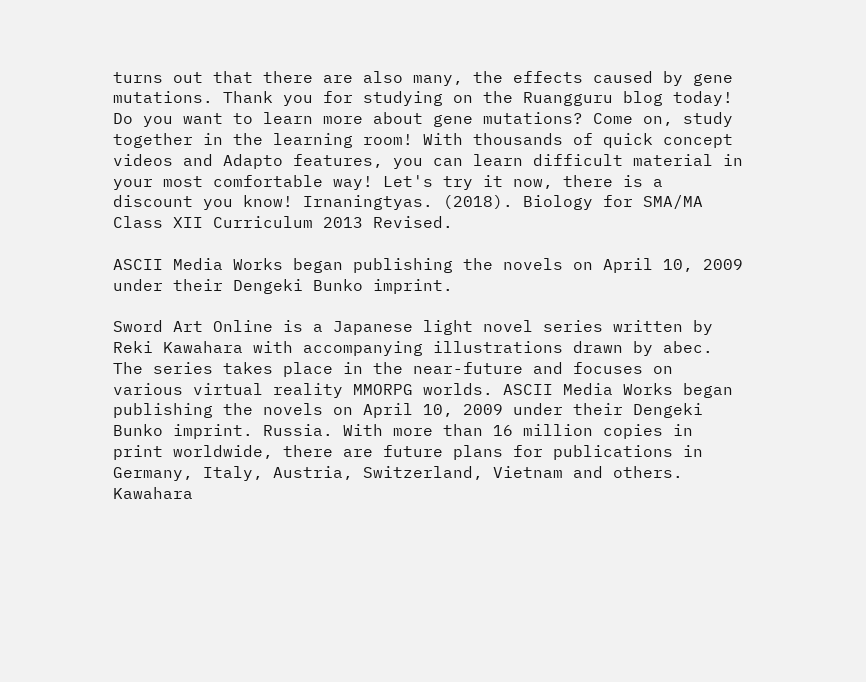turns out that there are also many, the effects caused by gene mutations. Thank you for studying on the Ruangguru blog today! Do you want to learn more about gene mutations? Come on, study together in the learning room! With thousands of quick concept videos and Adapto features, you can learn difficult material in your most comfortable way! Let's try it now, there is a discount you know! Irnaningtyas. (2018). Biology for SMA/MA Class XII Curriculum 2013 Revised.

ASCII Media Works began publishing the novels on April 10, 2009 under their Dengeki Bunko imprint.

Sword Art Online is a Japanese light novel series written by Reki Kawahara with accompanying illustrations drawn by abec. The series takes place in the near-future and focuses on various virtual reality MMORPG worlds. ASCII Media Works began publishing the novels on April 10, 2009 under their Dengeki Bunko imprint. Russia. With more than 16 million copies in print worldwide, there are future plans for publications in Germany, Italy, Austria, Switzerland, Vietnam and others. Kawahara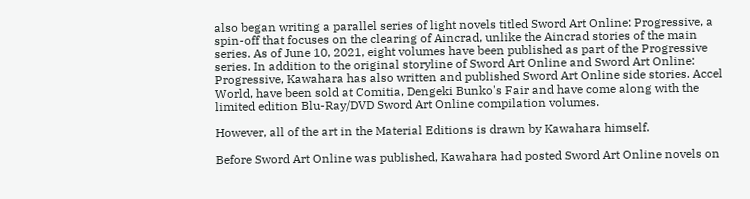also began writing a parallel series of light novels titled Sword Art Online: Progressive, a spin-off that focuses on the clearing of Aincrad, unlike the Aincrad stories of the main series. As of June 10, 2021, eight volumes have been published as part of the Progressive series. In addition to the original storyline of Sword Art Online and Sword Art Online: Progressive, Kawahara has also written and published Sword Art Online side stories. Accel World, have been sold at Comitia, Dengeki Bunko's Fair and have come along with the limited edition Blu-Ray/DVD Sword Art Online compilation volumes.

However, all of the art in the Material Editions is drawn by Kawahara himself.

Before Sword Art Online was published, Kawahara had posted Sword Art Online novels on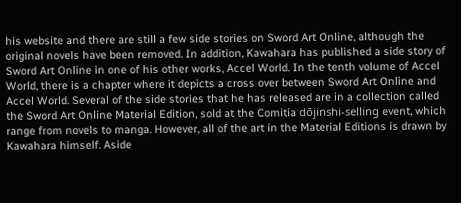his website and there are still a few side stories on Sword Art Online, although the original novels have been removed. In addition, Kawahara has published a side story of Sword Art Online in one of his other works, Accel World. In the tenth volume of Accel World, there is a chapter where it depicts a cross over between Sword Art Online and Accel World. Several of the side stories that he has released are in a collection called the Sword Art Online Material Edition, sold at the Comitia dōjinshi-selling event, which range from novels to manga. However, all of the art in the Material Editions is drawn by Kawahara himself. Aside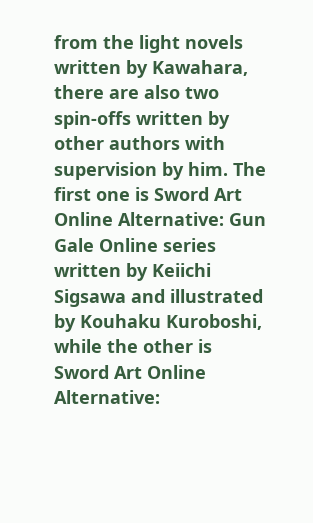from the light novels written by Kawahara, there are also two spin-offs written by other authors with supervision by him. The first one is Sword Art Online Alternative: Gun Gale Online series written by Keiichi Sigsawa and illustrated by Kouhaku Kuroboshi, while the other is Sword Art Online Alternative: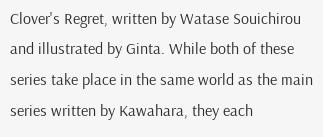Clover's Regret, written by Watase Souichirou and illustrated by Ginta. While both of these series take place in the same world as the main series written by Kawahara, they each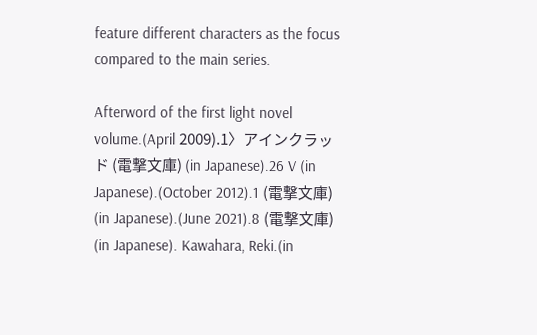feature different characters as the focus compared to the main series.

Afterword of the first light novel volume.(April 2009).1〉アインクラッド (電撃文庫) (in Japanese).26 V (in Japanese).(October 2012).1 (電撃文庫) (in Japanese).(June 2021).8 (電撃文庫) (in Japanese). Kawahara, Reki.(in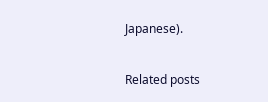Japanese).

Related posts